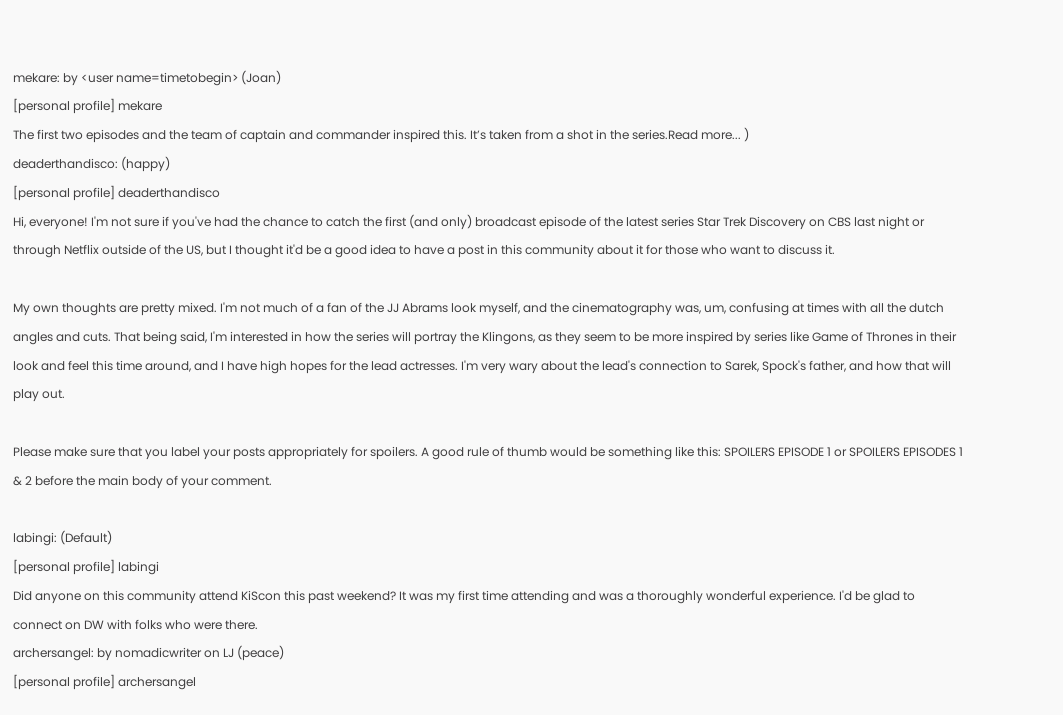mekare: by <user name=timetobegin> (Joan)
[personal profile] mekare
The first two episodes and the team of captain and commander inspired this. It’s taken from a shot in the series.Read more... )
deaderthandisco: (happy)
[personal profile] deaderthandisco
Hi, everyone! I'm not sure if you've had the chance to catch the first (and only) broadcast episode of the latest series Star Trek Discovery on CBS last night or through Netflix outside of the US, but I thought it'd be a good idea to have a post in this community about it for those who want to discuss it.

My own thoughts are pretty mixed. I'm not much of a fan of the JJ Abrams look myself, and the cinematography was, um, confusing at times with all the dutch angles and cuts. That being said, I'm interested in how the series will portray the Klingons, as they seem to be more inspired by series like Game of Thrones in their look and feel this time around, and I have high hopes for the lead actresses. I'm very wary about the lead's connection to Sarek, Spock's father, and how that will play out.

Please make sure that you label your posts appropriately for spoilers. A good rule of thumb would be something like this: SPOILERS EPISODE 1 or SPOILERS EPISODES 1 & 2 before the main body of your comment.

labingi: (Default)
[personal profile] labingi
Did anyone on this community attend KiScon this past weekend? It was my first time attending and was a thoroughly wonderful experience. I'd be glad to connect on DW with folks who were there.
archersangel: by nomadicwriter on LJ (peace)
[personal profile] archersangel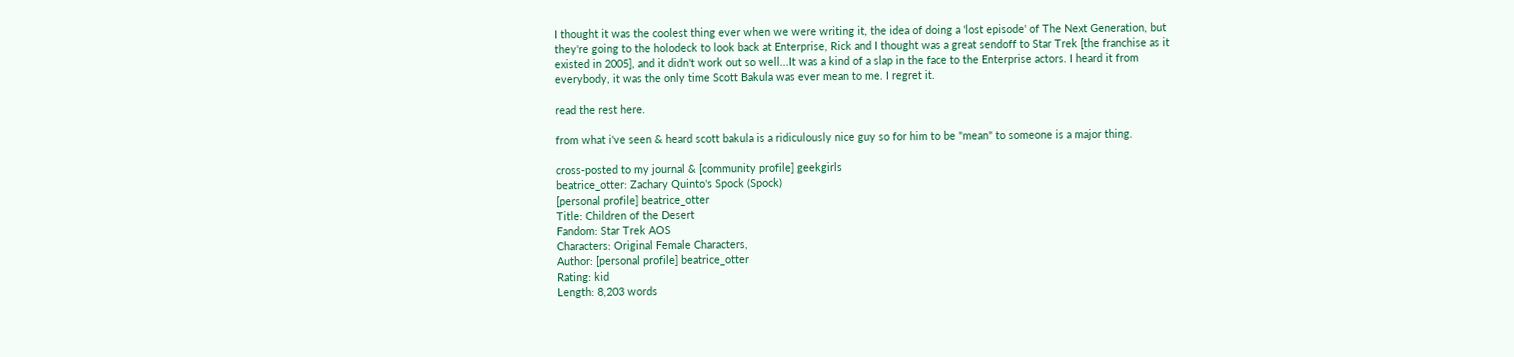I thought it was the coolest thing ever when we were writing it, the idea of doing a 'lost episode' of The Next Generation, but they're going to the holodeck to look back at Enterprise, Rick and I thought was a great sendoff to Star Trek [the franchise as it existed in 2005], and it didn't work out so well...It was a kind of a slap in the face to the Enterprise actors. I heard it from everybody, it was the only time Scott Bakula was ever mean to me. I regret it.

read the rest here.

from what i've seen & heard scott bakula is a ridiculously nice guy so for him to be "mean" to someone is a major thing.

cross-posted to my journal & [community profile] geekgirls
beatrice_otter: Zachary Quinto's Spock (Spock)
[personal profile] beatrice_otter
Title: Children of the Desert
Fandom: Star Trek AOS
Characters: Original Female Characters,
Author: [personal profile] beatrice_otter
Rating: kid
Length: 8,203 words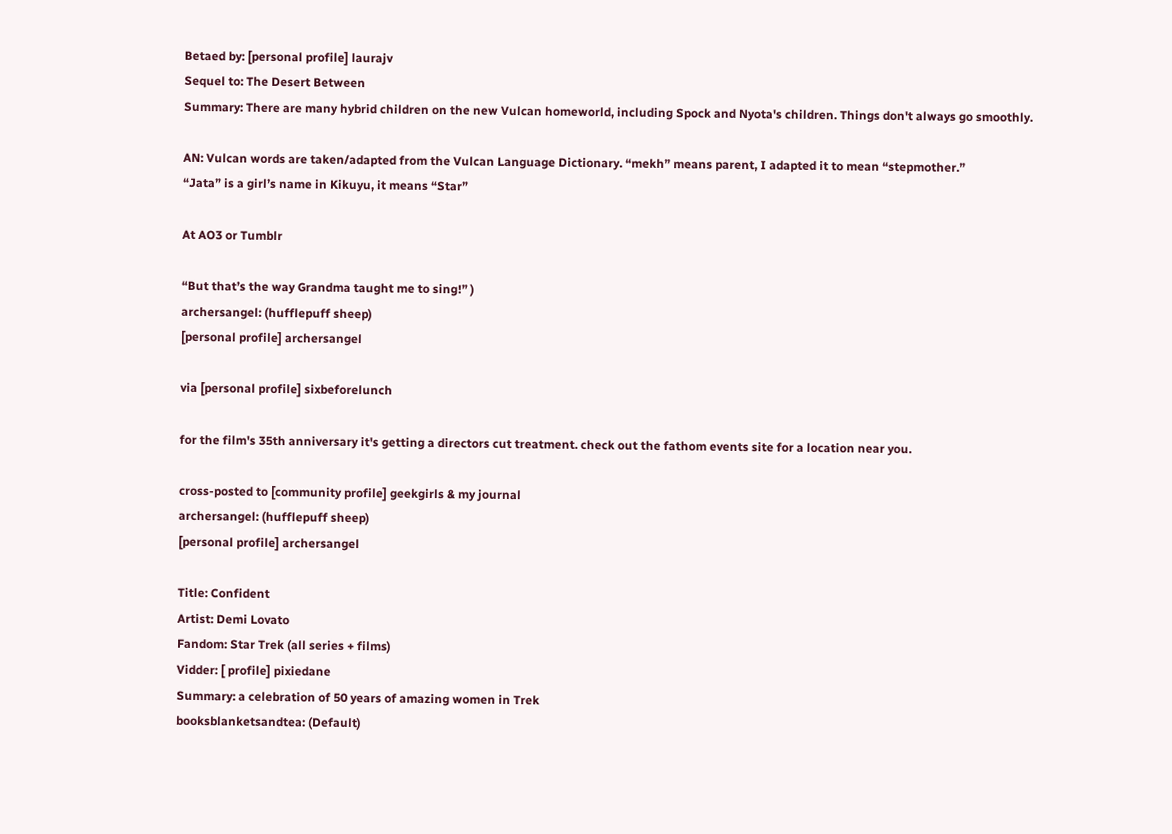Betaed by: [personal profile] laurajv
Sequel to: The Desert Between
Summary: There are many hybrid children on the new Vulcan homeworld, including Spock and Nyota's children. Things don't always go smoothly.

AN: Vulcan words are taken/adapted from the Vulcan Language Dictionary. “mekh” means parent, I adapted it to mean “stepmother.”
“Jata” is a girl’s name in Kikuyu, it means “Star”

At AO3 or Tumblr

“But that’s the way Grandma taught me to sing!” )
archersangel: (hufflepuff sheep)
[personal profile] archersangel

via [personal profile] sixbeforelunch

for the film's 35th anniversary it's getting a directors cut treatment. check out the fathom events site for a location near you.

cross-posted to [community profile] geekgirls & my journal
archersangel: (hufflepuff sheep)
[personal profile] archersangel

Title: Confident
Artist: Demi Lovato
Fandom: Star Trek (all series + films)
Vidder: [ profile] pixiedane
Summary: a celebration of 50 years of amazing women in Trek
booksblanketsandtea: (Default)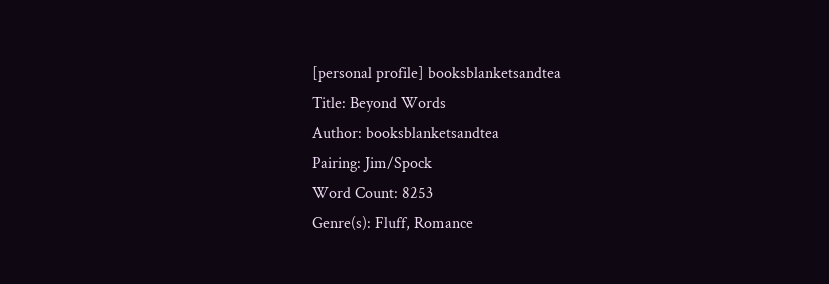[personal profile] booksblanketsandtea
Title: Beyond Words
Author: booksblanketsandtea
Pairing: Jim/Spock
Word Count: 8253
Genre(s): Fluff, Romance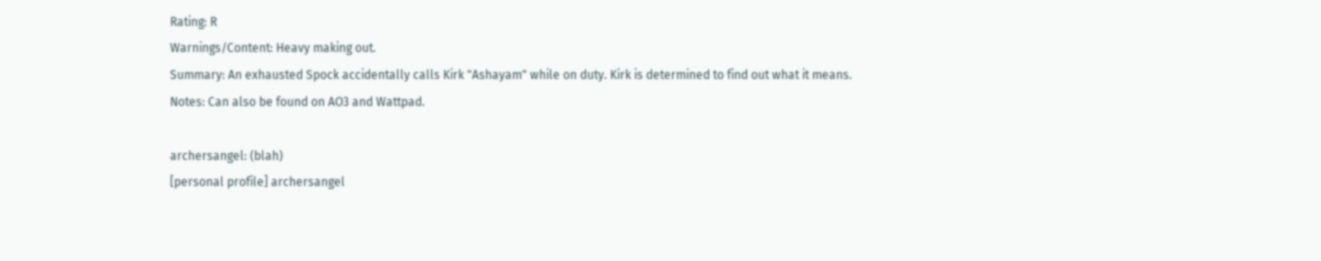Rating: R
Warnings/Content: Heavy making out.
Summary: An exhausted Spock accidentally calls Kirk "Ashayam" while on duty. Kirk is determined to find out what it means.
Notes: Can also be found on AO3 and Wattpad.

archersangel: (blah)
[personal profile] archersangel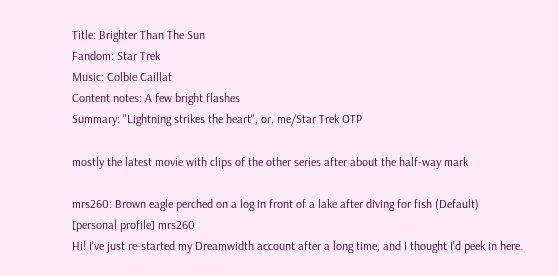Title: Brighter Than The Sun
Fandom: Star Trek
Music: Colbie Caillat
Content notes: A few bright flashes
Summary: "Lightning strikes the heart", or, me/Star Trek OTP

mostly the latest movie with clips of the other series after about the half-way mark

mrs260: Brown eagle perched on a log in front of a lake after diving for fish (Default)
[personal profile] mrs260
Hi! I've just re-started my Dreamwidth account after a long time, and I thought I'd peek in here.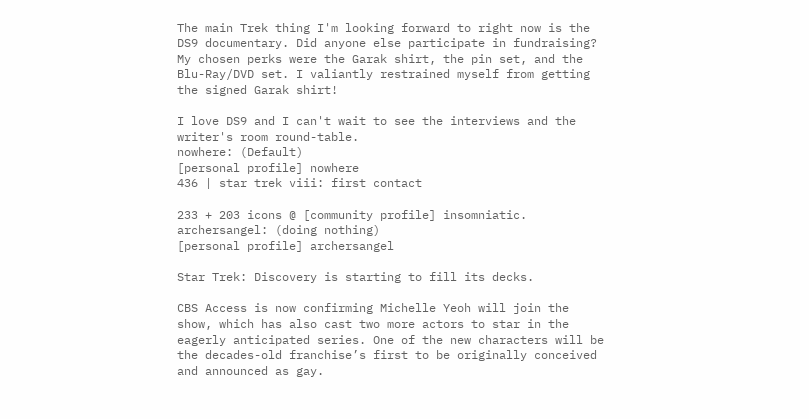The main Trek thing I'm looking forward to right now is the DS9 documentary. Did anyone else participate in fundraising? My chosen perks were the Garak shirt, the pin set, and the Blu-Ray/DVD set. I valiantly restrained myself from getting the signed Garak shirt!

I love DS9 and I can't wait to see the interviews and the writer's room round-table.
nowhere: (Default)
[personal profile] nowhere
436 | star trek viii: first contact

233 + 203 icons @ [community profile] insomniatic.
archersangel: (doing nothing)
[personal profile] archersangel

Star Trek: Discovery is starting to fill its decks.

CBS Access is now confirming Michelle Yeoh will join the show, which has also cast two more actors to star in the eagerly anticipated series. One of the new characters will be the decades-old franchise’s first to be originally conceived and announced as gay.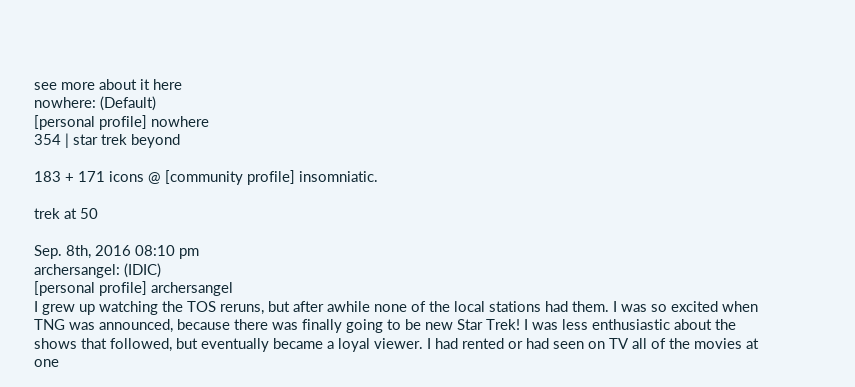see more about it here
nowhere: (Default)
[personal profile] nowhere
354 | star trek beyond

183 + 171 icons @ [community profile] insomniatic.

trek at 50

Sep. 8th, 2016 08:10 pm
archersangel: (IDIC)
[personal profile] archersangel
I grew up watching the TOS reruns, but after awhile none of the local stations had them. I was so excited when TNG was announced, because there was finally going to be new Star Trek! I was less enthusiastic about the shows that followed, but eventually became a loyal viewer. I had rented or had seen on TV all of the movies at one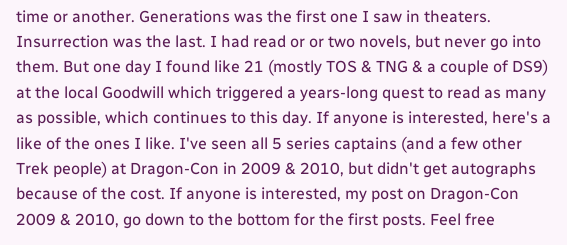time or another. Generations was the first one I saw in theaters. Insurrection was the last. I had read or or two novels, but never go into them. But one day I found like 21 (mostly TOS & TNG & a couple of DS9) at the local Goodwill which triggered a years-long quest to read as many as possible, which continues to this day. If anyone is interested, here's a like of the ones I like. I've seen all 5 series captains (and a few other Trek people) at Dragon-Con in 2009 & 2010, but didn't get autographs because of the cost. If anyone is interested, my post on Dragon-Con 2009 & 2010, go down to the bottom for the first posts. Feel free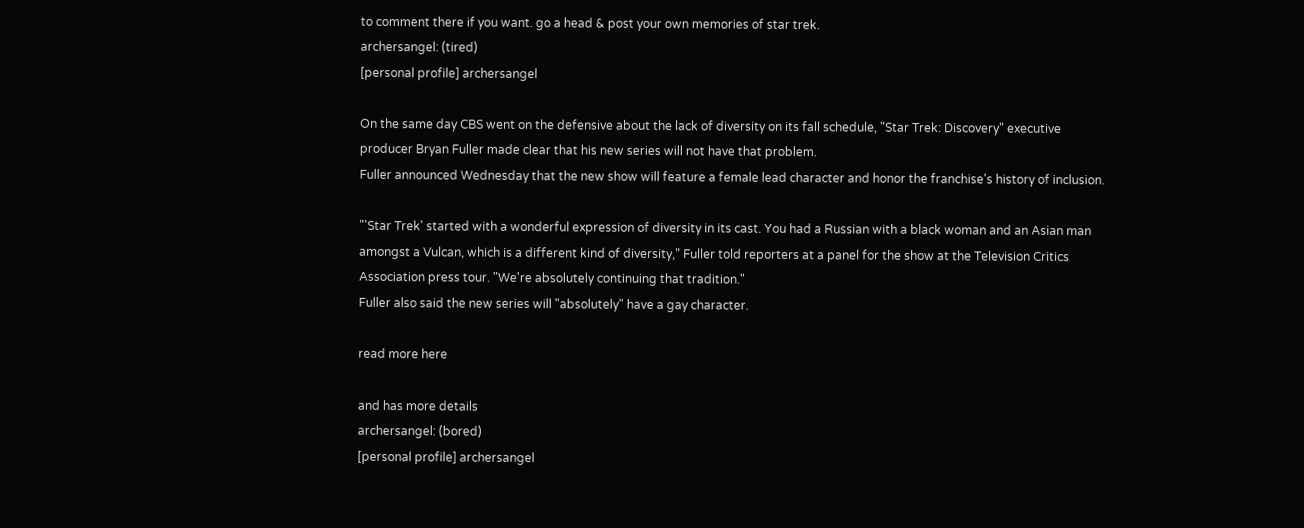to comment there if you want. go a head & post your own memories of star trek.
archersangel: (tired)
[personal profile] archersangel

On the same day CBS went on the defensive about the lack of diversity on its fall schedule, "Star Trek: Discovery" executive producer Bryan Fuller made clear that his new series will not have that problem.
Fuller announced Wednesday that the new show will feature a female lead character and honor the franchise's history of inclusion.

"'Star Trek' started with a wonderful expression of diversity in its cast. You had a Russian with a black woman and an Asian man amongst a Vulcan, which is a different kind of diversity," Fuller told reporters at a panel for the show at the Television Critics Association press tour. "We're absolutely continuing that tradition."
Fuller also said the new series will "absolutely" have a gay character.

read more here

and has more details
archersangel: (bored)
[personal profile] archersangel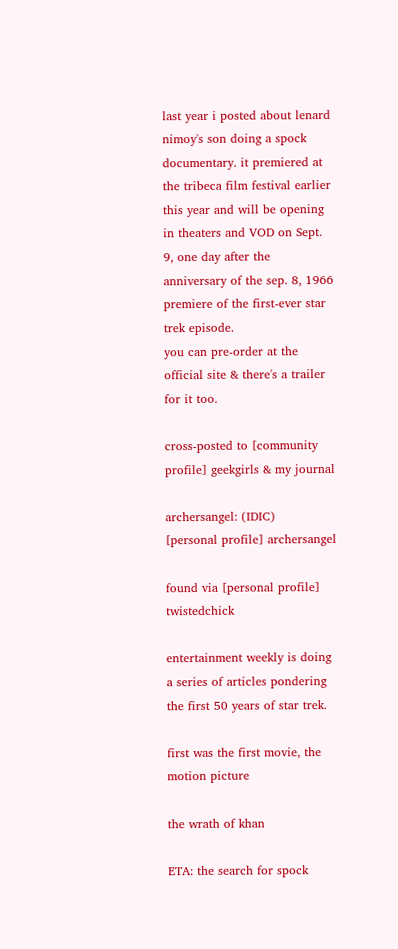last year i posted about lenard nimoy's son doing a spock documentary. it premiered at the tribeca film festival earlier this year and will be opening in theaters and VOD on Sept. 9, one day after the anniversary of the sep. 8, 1966 premiere of the first-ever star trek episode.
you can pre-order at the official site & there's a trailer for it too.

cross-posted to [community profile] geekgirls & my journal

archersangel: (IDIC)
[personal profile] archersangel

found via [personal profile] twistedchick

entertainment weekly is doing a series of articles pondering the first 50 years of star trek.

first was the first movie, the motion picture

the wrath of khan

ETA: the search for spock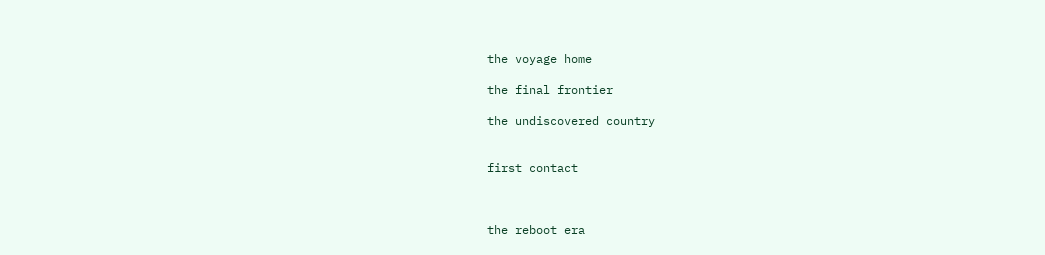the voyage home

the final frontier

the undiscovered country


first contact



the reboot era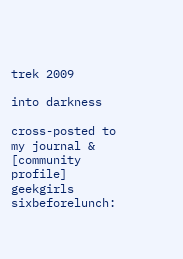trek 2009

into darkness

cross-posted to my journal & [community profile] geekgirls
sixbeforelunch: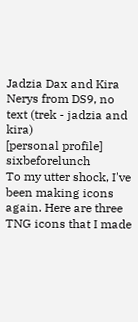Jadzia Dax and Kira Nerys from DS9, no text (trek - jadzia and kira)
[personal profile] sixbeforelunch
To my utter shock, I've been making icons again. Here are three TNG icons that I made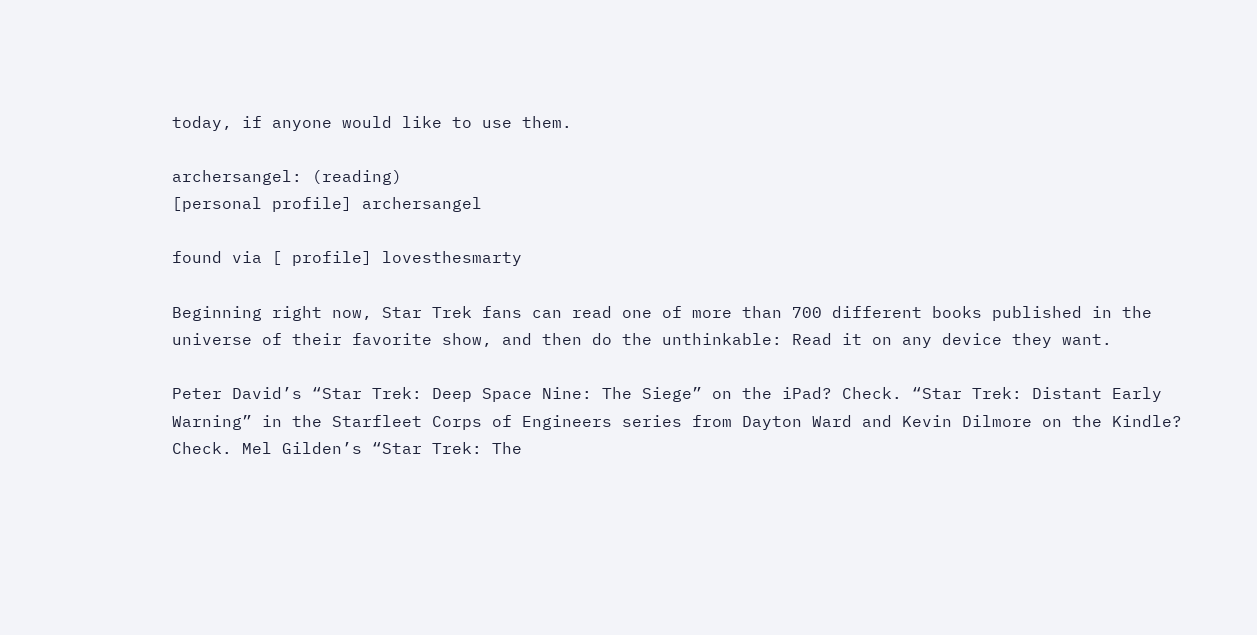today, if anyone would like to use them.

archersangel: (reading)
[personal profile] archersangel

found via [ profile] lovesthesmarty

Beginning right now, Star Trek fans can read one of more than 700 different books published in the universe of their favorite show, and then do the unthinkable: Read it on any device they want.

Peter David’s “Star Trek: Deep Space Nine: The Siege” on the iPad? Check. “Star Trek: Distant Early Warning” in the Starfleet Corps of Engineers series from Dayton Ward and Kevin Dilmore on the Kindle? Check. Mel Gilden’s “Star Trek: The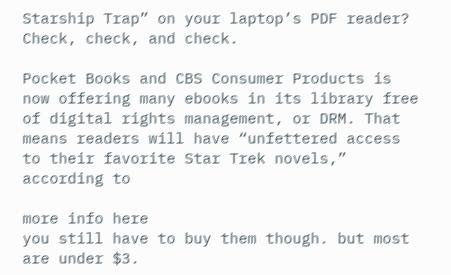Starship Trap” on your laptop’s PDF reader? Check, check, and check.

Pocket Books and CBS Consumer Products is now offering many ebooks in its library free of digital rights management, or DRM. That means readers will have “unfettered access to their favorite Star Trek novels,” according to

more info here
you still have to buy them though. but most are under $3.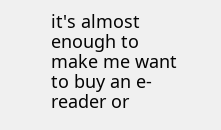it's almost enough to make me want to buy an e-reader or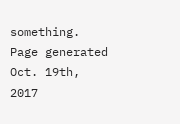something.
Page generated Oct. 19th, 2017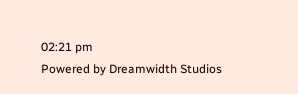02:21 pm
Powered by Dreamwidth Studios